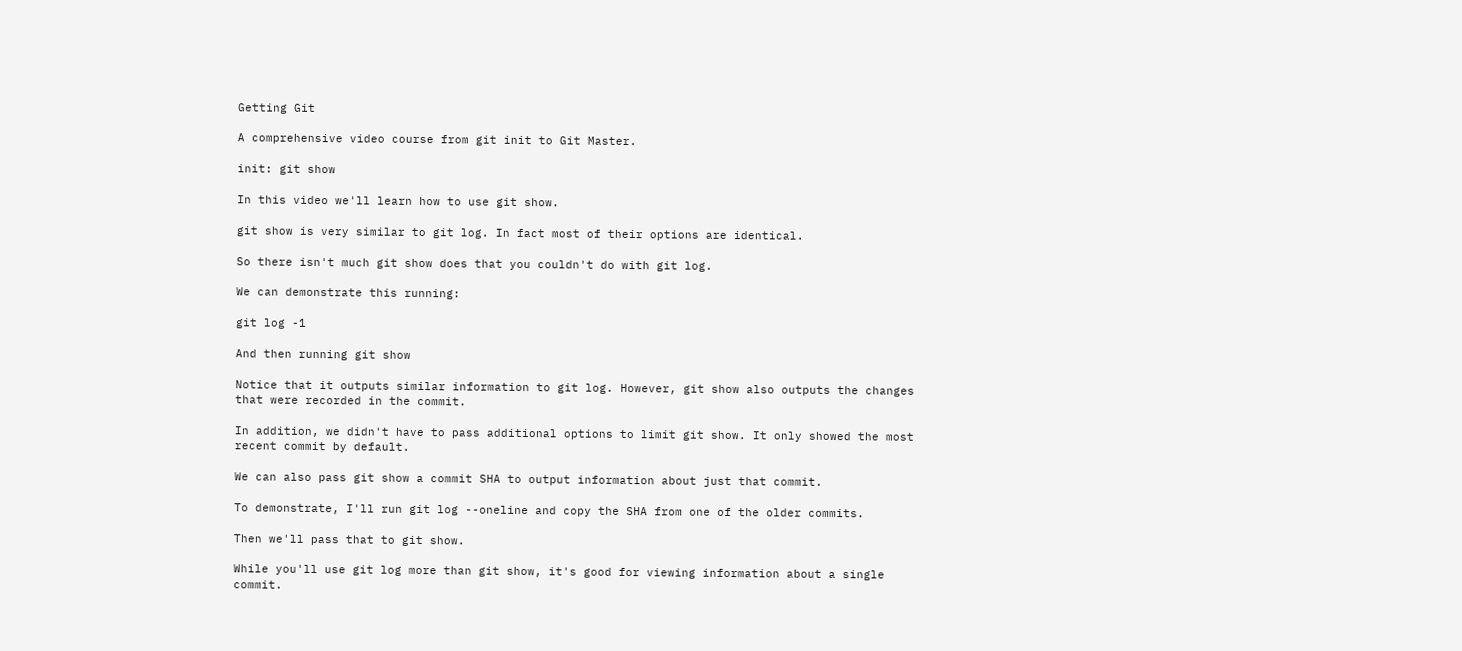Getting Git

A comprehensive video course from git init to Git Master.

init: git show

In this video we'll learn how to use git show.

git show is very similar to git log. In fact most of their options are identical.

So there isn't much git show does that you couldn't do with git log.

We can demonstrate this running:

git log -1

And then running git show

Notice that it outputs similar information to git log. However, git show also outputs the changes that were recorded in the commit.

In addition, we didn't have to pass additional options to limit git show. It only showed the most recent commit by default.

We can also pass git show a commit SHA to output information about just that commit.

To demonstrate, I'll run git log --oneline and copy the SHA from one of the older commits.

Then we'll pass that to git show.

While you'll use git log more than git show, it's good for viewing information about a single commit.